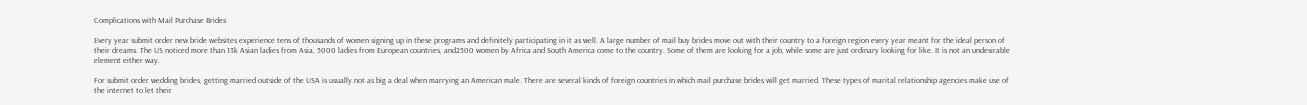Complications with Mail Purchase Brides

Every year submit order new bride websites experience tens of thousands of women signing up in these programs and definitely participating in it as well. A large number of mail buy brides move out with their country to a foreign region every year meant for the ideal person of their dreams. The US noticed more than 13k Asian ladies from Asia, 5000 ladies from European countries, and2500 women by Africa and South America come to the country. Some of them are looking for a job, while some are just ordinary looking for like. It is not an undesirable element either way.

For submit order wedding brides, getting married outside of the USA is usually not as big a deal when marrying an American male. There are several kinds of foreign countries in which mail purchase brides will get married. These types of marital relationship agencies make use of the internet to let their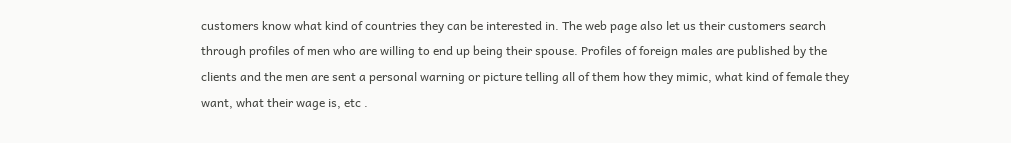customers know what kind of countries they can be interested in. The web page also let us their customers search through profiles of men who are willing to end up being their spouse. Profiles of foreign males are published by the clients and the men are sent a personal warning or picture telling all of them how they mimic, what kind of female they want, what their wage is, etc .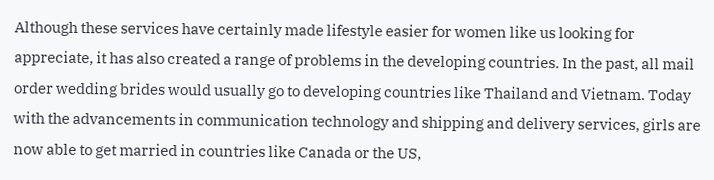Although these services have certainly made lifestyle easier for women like us looking for appreciate, it has also created a range of problems in the developing countries. In the past, all mail order wedding brides would usually go to developing countries like Thailand and Vietnam. Today with the advancements in communication technology and shipping and delivery services, girls are now able to get married in countries like Canada or the US,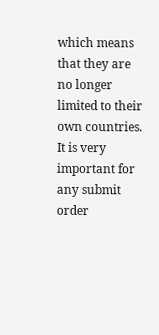which means that they are no longer limited to their own countries. It is very important for any submit order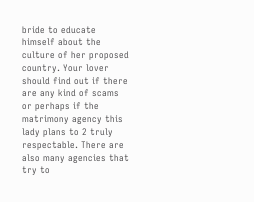bride to educate himself about the culture of her proposed country. Your lover should find out if there are any kind of scams or perhaps if the matrimony agency this lady plans to 2 truly respectable. There are also many agencies that try to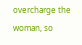overcharge the woman, so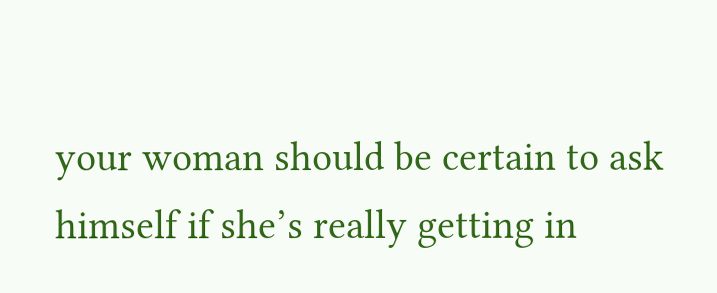your woman should be certain to ask himself if she’s really getting in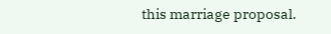this marriage proposal.